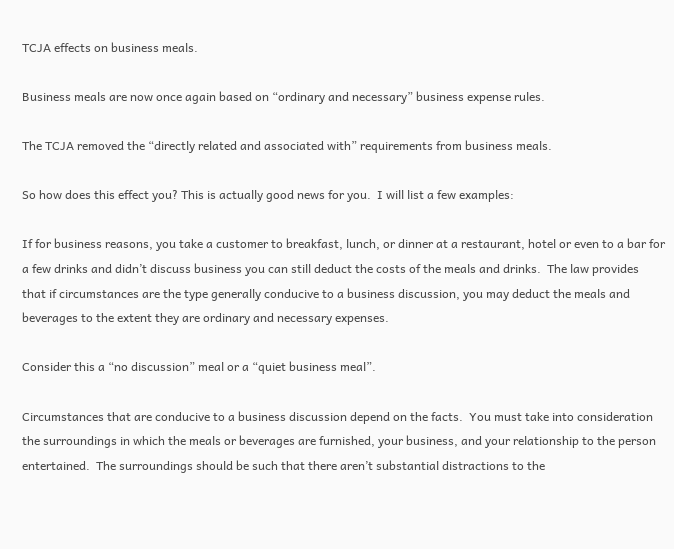TCJA effects on business meals.

Business meals are now once again based on “ordinary and necessary” business expense rules.

The TCJA removed the “directly related and associated with” requirements from business meals.

So how does this effect you? This is actually good news for you.  I will list a few examples:

If for business reasons, you take a customer to breakfast, lunch, or dinner at a restaurant, hotel or even to a bar for a few drinks and didn’t discuss business you can still deduct the costs of the meals and drinks.  The law provides that if circumstances are the type generally conducive to a business discussion, you may deduct the meals and beverages to the extent they are ordinary and necessary expenses.

Consider this a “no discussion” meal or a “quiet business meal”.

Circumstances that are conducive to a business discussion depend on the facts.  You must take into consideration the surroundings in which the meals or beverages are furnished, your business, and your relationship to the person entertained.  The surroundings should be such that there aren’t substantial distractions to the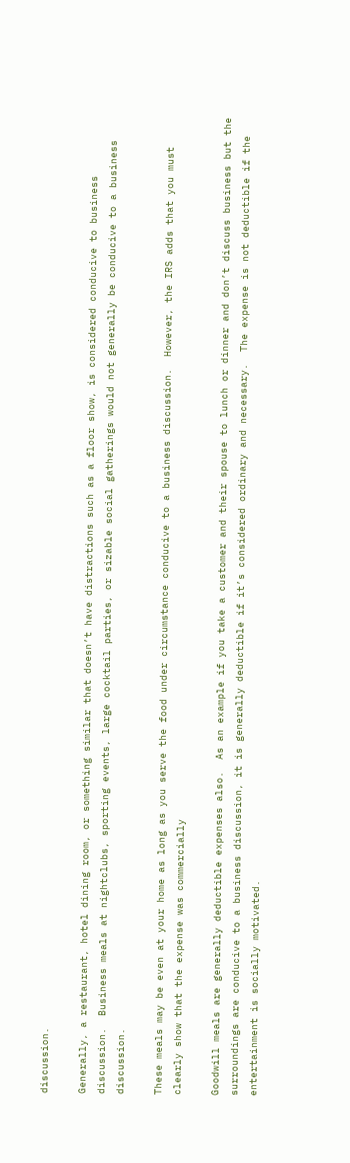discussion.

Generally, a restaurant, hotel dining room, or something similar that doesn’t have distractions such as a floor show, is considered conducive to business discussion.  Business meals at nightclubs, sporting events, large cocktail parties, or sizable social gatherings would not generally be conducive to a business discussion.

These meals may be even at your home as long as you serve the food under circumstance conducive to a business discussion.  However, the IRS adds that you must clearly show that the expense was commercially

Goodwill meals are generally deductible expenses also.  As an example if you take a customer and their spouse to lunch or dinner and don’t discuss business but the surroundings are conducive to a business discussion, it is generally deductible if it’s considered ordinary and necessary.  The expense is not deductible if the entertainment is socially motivated.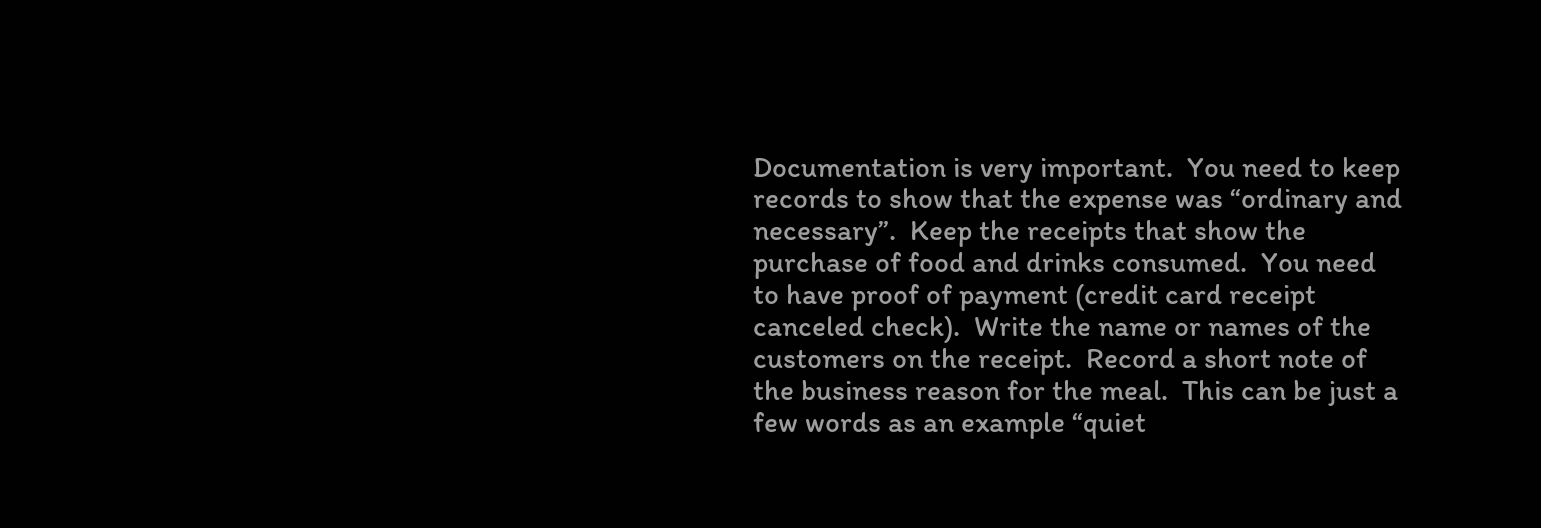Documentation is very important.  You need to keep records to show that the expense was “ordinary and necessary”.  Keep the receipts that show the purchase of food and drinks consumed.  You need to have proof of payment (credit card receipt canceled check).  Write the name or names of the customers on the receipt.  Record a short note of the business reason for the meal.  This can be just a few words as an example “quiet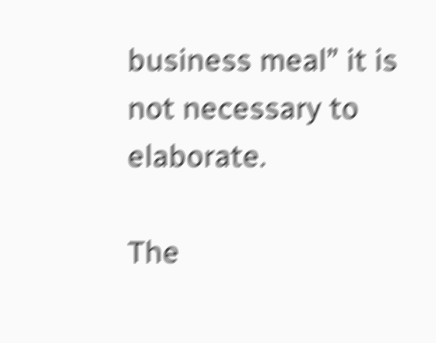business meal” it is not necessary to elaborate.

The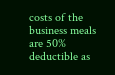costs of the business meals are 50% deductible as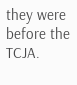they were before the TCJA.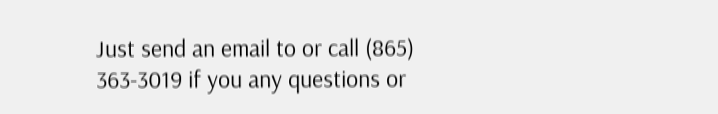Just send an email to or call (865) 363-3019 if you any questions or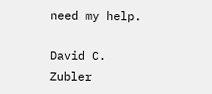need my help.

David C. Zubler